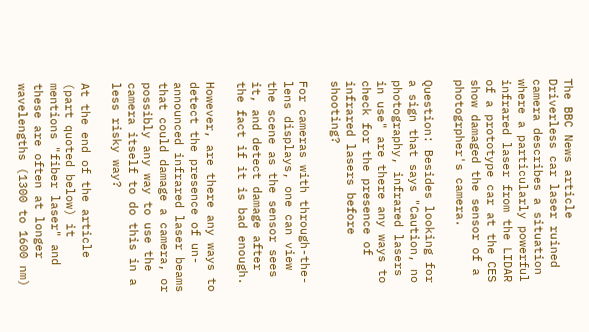The BBC News article Driverless car laser ruined camera describes a situation where a particularly powerful infrared laser from the LIDAR of a prototype car at the CES show damaged the sensor of a photogrpher's camera.

Question: Besides looking for a sign that says "Caution, no photography, infrared lasers in use" are there any ways to check for the presence of infrared lasers before shooting?

For cameras with through-the-lens displays, one can view the scene as the sensor sees it, and detect damage after the fact if it is bad enough.

However, are there any ways to detect the presence of un-announced infrared laser beams that could damage a camera, or possibly any way to use the camera itself to do this in a less risky way?

At the end of the article (part quoted below) it mentions "fiber laser" and these are often at longer wavelengths (1300 to 1600 nm)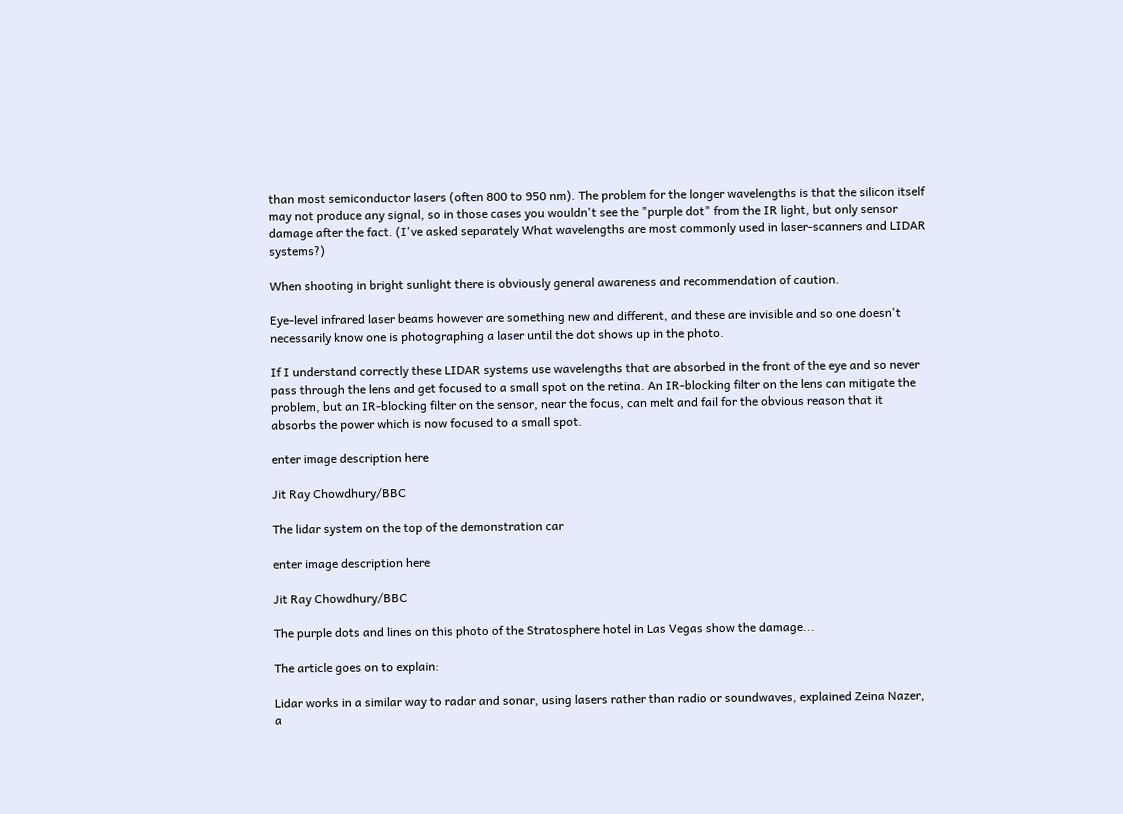than most semiconductor lasers (often 800 to 950 nm). The problem for the longer wavelengths is that the silicon itself may not produce any signal, so in those cases you wouldn't see the "purple dot" from the IR light, but only sensor damage after the fact. (I've asked separately What wavelengths are most commonly used in laser-scanners and LIDAR systems?)

When shooting in bright sunlight there is obviously general awareness and recommendation of caution.

Eye-level infrared laser beams however are something new and different, and these are invisible and so one doesn't necessarily know one is photographing a laser until the dot shows up in the photo.

If I understand correctly these LIDAR systems use wavelengths that are absorbed in the front of the eye and so never pass through the lens and get focused to a small spot on the retina. An IR-blocking filter on the lens can mitigate the problem, but an IR-blocking filter on the sensor, near the focus, can melt and fail for the obvious reason that it absorbs the power which is now focused to a small spot.

enter image description here

Jit Ray Chowdhury/BBC

The lidar system on the top of the demonstration car

enter image description here

Jit Ray Chowdhury/BBC

The purple dots and lines on this photo of the Stratosphere hotel in Las Vegas show the damage...

The article goes on to explain:

Lidar works in a similar way to radar and sonar, using lasers rather than radio or soundwaves, explained Zeina Nazer, a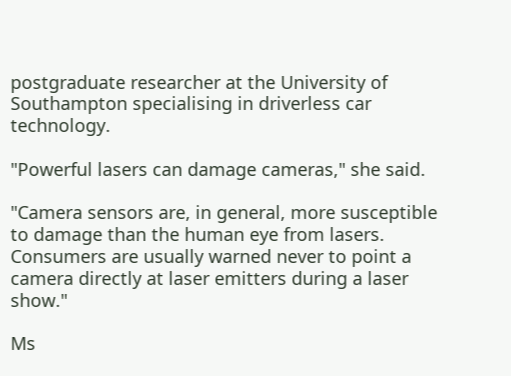postgraduate researcher at the University of Southampton specialising in driverless car technology.

"Powerful lasers can damage cameras," she said.

"Camera sensors are, in general, more susceptible to damage than the human eye from lasers. Consumers are usually warned never to point a camera directly at laser emitters during a laser show."

Ms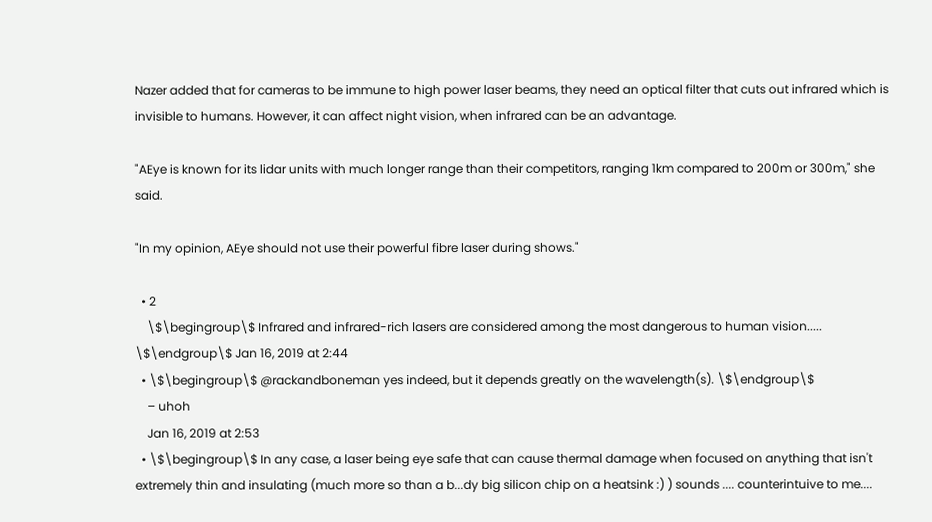Nazer added that for cameras to be immune to high power laser beams, they need an optical filter that cuts out infrared which is invisible to humans. However, it can affect night vision, when infrared can be an advantage.

"AEye is known for its lidar units with much longer range than their competitors, ranging 1km compared to 200m or 300m," she said.

"In my opinion, AEye should not use their powerful fibre laser during shows."

  • 2
    \$\begingroup\$ Infrared and infrared-rich lasers are considered among the most dangerous to human vision..... \$\endgroup\$ Jan 16, 2019 at 2:44
  • \$\begingroup\$ @rackandboneman yes indeed, but it depends greatly on the wavelength(s). \$\endgroup\$
    – uhoh
    Jan 16, 2019 at 2:53
  • \$\begingroup\$ In any case, a laser being eye safe that can cause thermal damage when focused on anything that isn't extremely thin and insulating (much more so than a b...dy big silicon chip on a heatsink :) ) sounds .... counterintuive to me....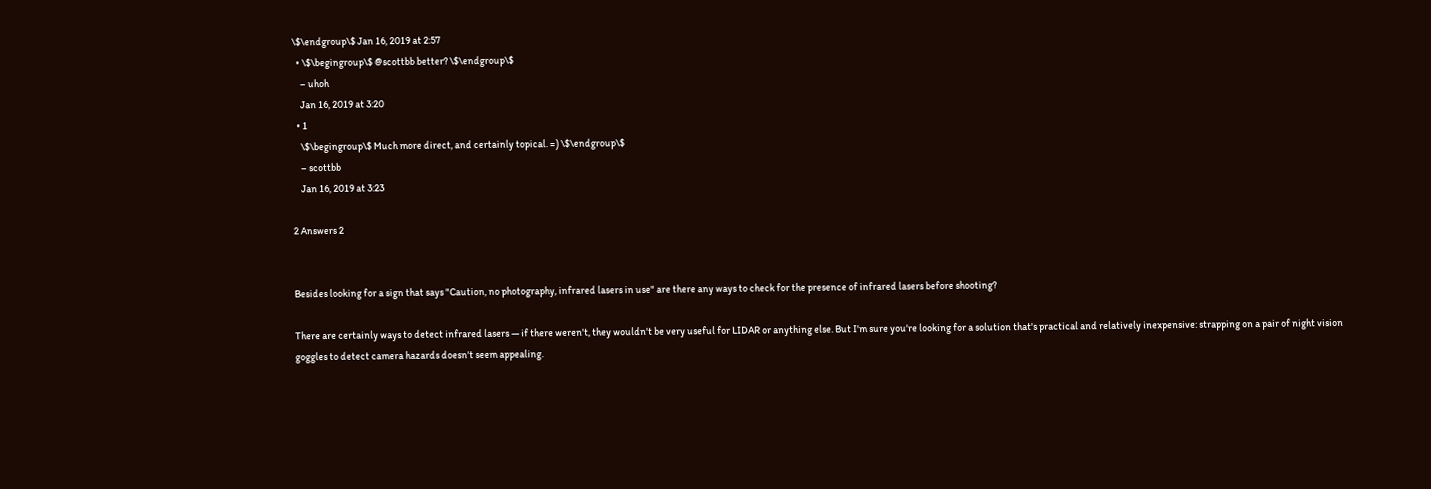\$\endgroup\$ Jan 16, 2019 at 2:57
  • \$\begingroup\$ @scottbb better? \$\endgroup\$
    – uhoh
    Jan 16, 2019 at 3:20
  • 1
    \$\begingroup\$ Much more direct, and certainly topical. =) \$\endgroup\$
    – scottbb
    Jan 16, 2019 at 3:23

2 Answers 2


Besides looking for a sign that says "Caution, no photography, infrared lasers in use" are there any ways to check for the presence of infrared lasers before shooting?

There are certainly ways to detect infrared lasers — if there weren't, they wouldn't be very useful for LIDAR or anything else. But I'm sure you're looking for a solution that's practical and relatively inexpensive: strapping on a pair of night vision goggles to detect camera hazards doesn't seem appealing.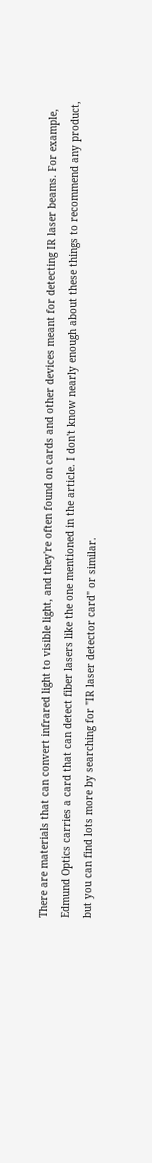There are materials that can convert infrared light to visible light, and they're often found on cards and other devices meant for detecting IR laser beams. For example, Edmund Optics carries a card that can detect fiber lasers like the one mentioned in the article. I don't know nearly enough about these things to recommend any product, but you can find lots more by searching for "IR laser detector card" or similar.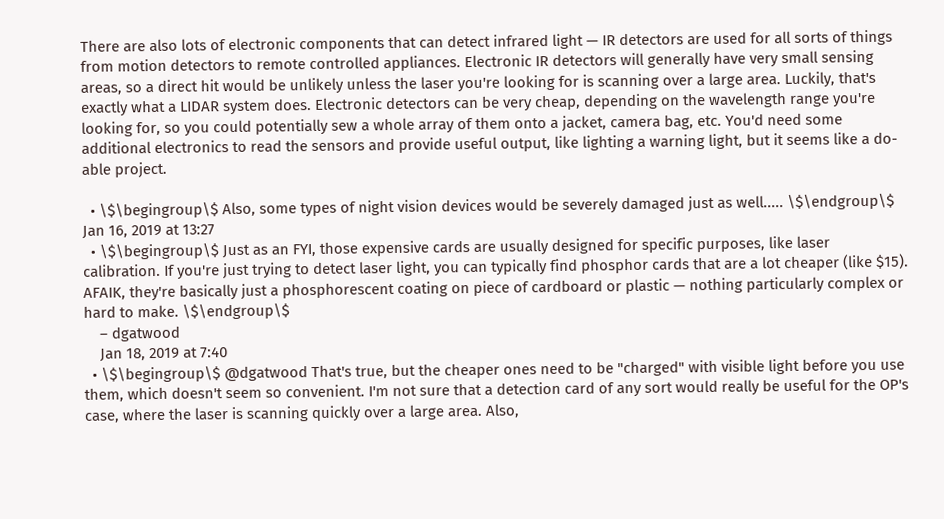There are also lots of electronic components that can detect infrared light — IR detectors are used for all sorts of things from motion detectors to remote controlled appliances. Electronic IR detectors will generally have very small sensing areas, so a direct hit would be unlikely unless the laser you're looking for is scanning over a large area. Luckily, that's exactly what a LIDAR system does. Electronic detectors can be very cheap, depending on the wavelength range you're looking for, so you could potentially sew a whole array of them onto a jacket, camera bag, etc. You'd need some additional electronics to read the sensors and provide useful output, like lighting a warning light, but it seems like a do-able project.

  • \$\begingroup\$ Also, some types of night vision devices would be severely damaged just as well..... \$\endgroup\$ Jan 16, 2019 at 13:27
  • \$\begingroup\$ Just as an FYI, those expensive cards are usually designed for specific purposes, like laser calibration. If you're just trying to detect laser light, you can typically find phosphor cards that are a lot cheaper (like $15). AFAIK, they're basically just a phosphorescent coating on piece of cardboard or plastic — nothing particularly complex or hard to make. \$\endgroup\$
    – dgatwood
    Jan 18, 2019 at 7:40
  • \$\begingroup\$ @dgatwood That's true, but the cheaper ones need to be "charged" with visible light before you use them, which doesn't seem so convenient. I'm not sure that a detection card of any sort would really be useful for the OP's case, where the laser is scanning quickly over a large area. Also,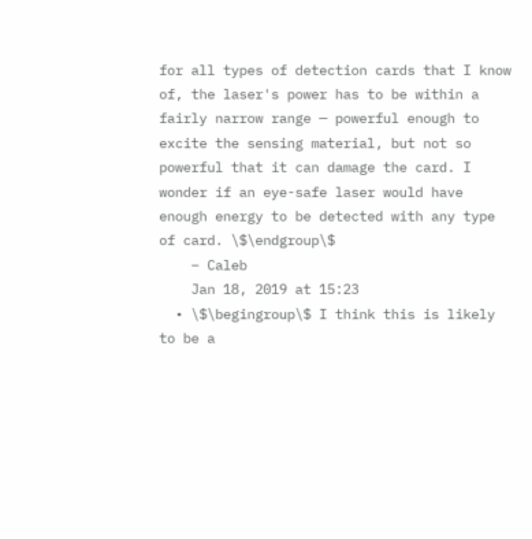for all types of detection cards that I know of, the laser's power has to be within a fairly narrow range — powerful enough to excite the sensing material, but not so powerful that it can damage the card. I wonder if an eye-safe laser would have enough energy to be detected with any type of card. \$\endgroup\$
    – Caleb
    Jan 18, 2019 at 15:23
  • \$\begingroup\$ I think this is likely to be a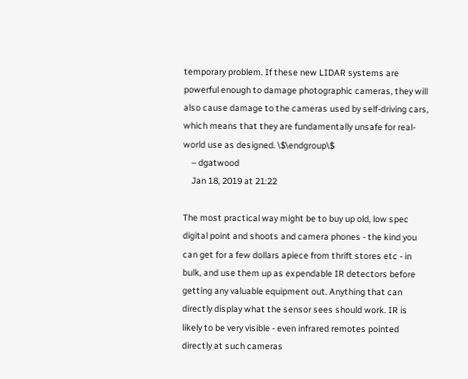temporary problem. If these new LIDAR systems are powerful enough to damage photographic cameras, they will also cause damage to the cameras used by self-driving cars, which means that they are fundamentally unsafe for real-world use as designed. \$\endgroup\$
    – dgatwood
    Jan 18, 2019 at 21:22

The most practical way might be to buy up old, low spec digital point and shoots and camera phones - the kind you can get for a few dollars apiece from thrift stores etc - in bulk, and use them up as expendable IR detectors before getting any valuable equipment out. Anything that can directly display what the sensor sees should work. IR is likely to be very visible - even infrared remotes pointed directly at such cameras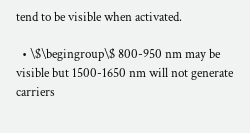tend to be visible when activated.

  • \$\begingroup\$ 800-950 nm may be visible but 1500-1650 nm will not generate carriers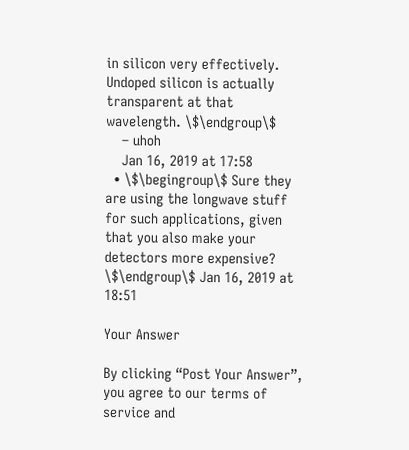in silicon very effectively. Undoped silicon is actually transparent at that wavelength. \$\endgroup\$
    – uhoh
    Jan 16, 2019 at 17:58
  • \$\begingroup\$ Sure they are using the longwave stuff for such applications, given that you also make your detectors more expensive? \$\endgroup\$ Jan 16, 2019 at 18:51

Your Answer

By clicking “Post Your Answer”, you agree to our terms of service and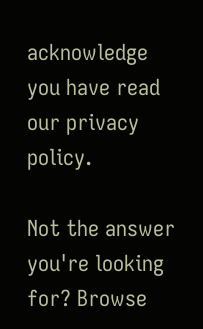acknowledge you have read our privacy policy.

Not the answer you're looking for? Browse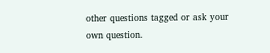other questions tagged or ask your own question.